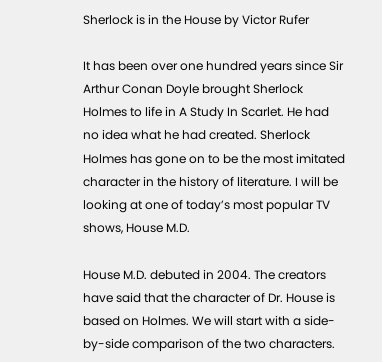Sherlock is in the House by Victor Rufer

It has been over one hundred years since Sir Arthur Conan Doyle brought Sherlock Holmes to life in A Study In Scarlet. He had no idea what he had created. Sherlock Holmes has gone on to be the most imitated character in the history of literature. I will be looking at one of today’s most popular TV shows, House M.D.

House M.D. debuted in 2004. The creators have said that the character of Dr. House is based on Holmes. We will start with a side-by-side comparison of the two characters.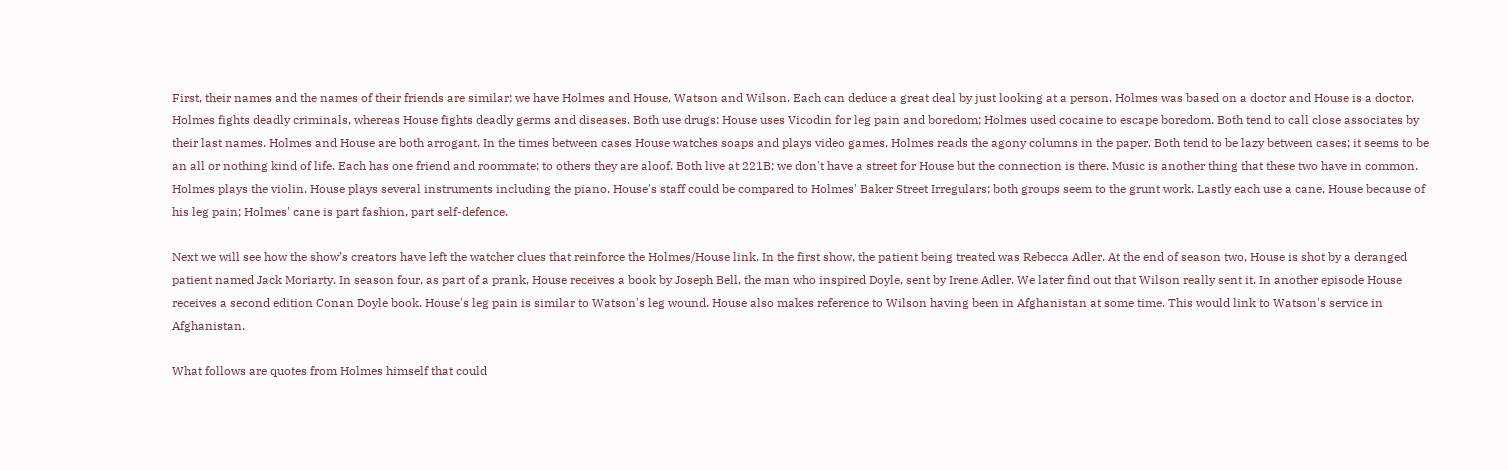First, their names and the names of their friends are similar; we have Holmes and House, Watson and Wilson. Each can deduce a great deal by just looking at a person. Holmes was based on a doctor and House is a doctor. Holmes fights deadly criminals, whereas House fights deadly germs and diseases. Both use drugs: House uses Vicodin for leg pain and boredom; Holmes used cocaine to escape boredom. Both tend to call close associates by their last names. Holmes and House are both arrogant. In the times between cases House watches soaps and plays video games, Holmes reads the agony columns in the paper. Both tend to be lazy between cases; it seems to be an all or nothing kind of life. Each has one friend and roommate; to others they are aloof. Both live at 221B; we don't have a street for House but the connection is there. Music is another thing that these two have in common. Holmes plays the violin. House plays several instruments including the piano. House's staff could be compared to Holmes' Baker Street Irregulars; both groups seem to the grunt work. Lastly each use a cane, House because of his leg pain; Holmes' cane is part fashion, part self-defence.

Next we will see how the show’s creators have left the watcher clues that reinforce the Holmes/House link. In the first show, the patient being treated was Rebecca Adler. At the end of season two, House is shot by a deranged patient named Jack Moriarty. In season four, as part of a prank, House receives a book by Joseph Bell, the man who inspired Doyle, sent by Irene Adler. We later find out that Wilson really sent it. In another episode House receives a second edition Conan Doyle book. House's leg pain is similar to Watson's leg wound. House also makes reference to Wilson having been in Afghanistan at some time. This would link to Watson's service in Afghanistan.

What follows are quotes from Holmes himself that could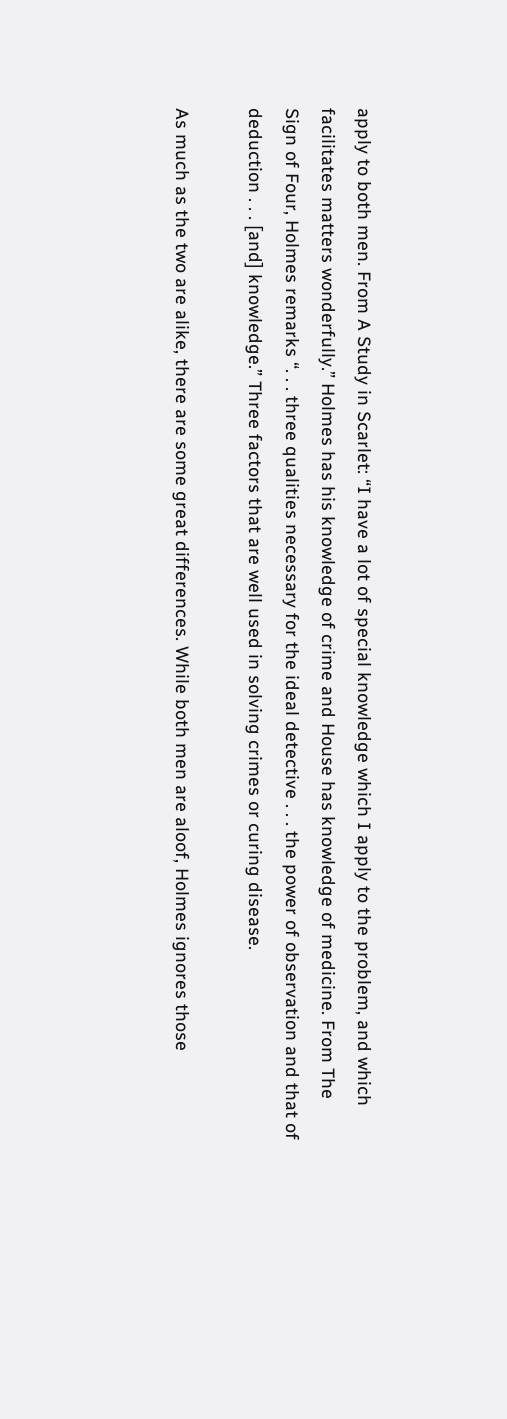apply to both men. From A Study in Scarlet: “I have a lot of special knowledge which I apply to the problem, and which facilitates matters wonderfully.” Holmes has his knowledge of crime and House has knowledge of medicine. From The Sign of Four, Holmes remarks “. . . three qualities necessary for the ideal detective . . . the power of observation and that of deduction . . . [and] knowledge.” Three factors that are well used in solving crimes or curing disease.

As much as the two are alike, there are some great differences. While both men are aloof, Holmes ignores those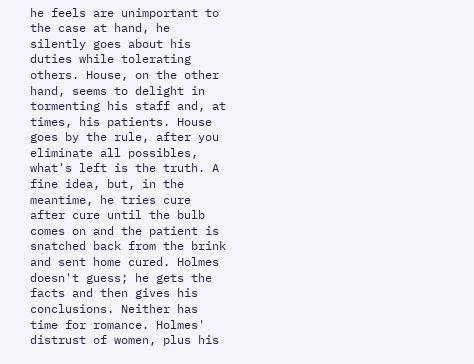he feels are unimportant to the case at hand, he silently goes about his duties while tolerating others. House, on the other hand, seems to delight in tormenting his staff and, at times, his patients. House goes by the rule, after you eliminate all possibles, what's left is the truth. A fine idea, but, in the meantime, he tries cure after cure until the bulb comes on and the patient is snatched back from the brink and sent home cured. Holmes doesn't guess; he gets the facts and then gives his conclusions. Neither has time for romance. Holmes' distrust of women, plus his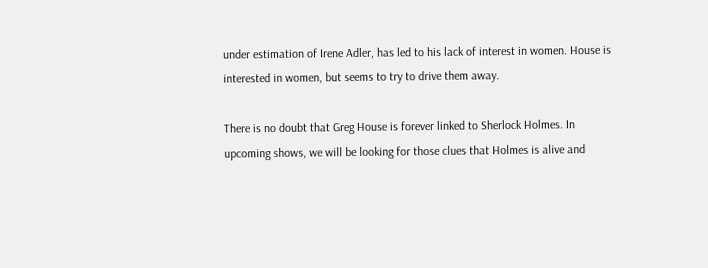under estimation of Irene Adler, has led to his lack of interest in women. House is interested in women, but seems to try to drive them away.

There is no doubt that Greg House is forever linked to Sherlock Holmes. In upcoming shows, we will be looking for those clues that Holmes is alive and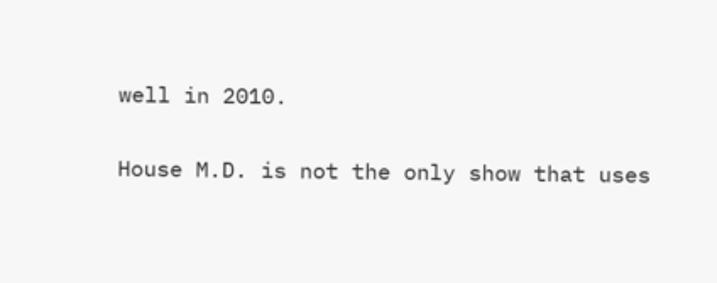well in 2010.

House M.D. is not the only show that uses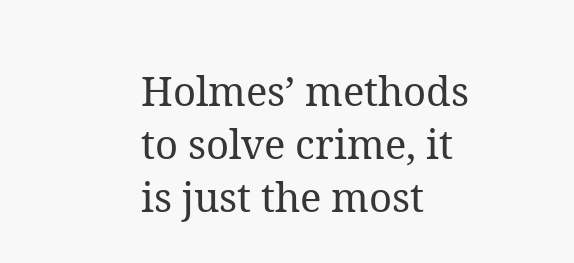Holmes’ methods to solve crime, it is just the most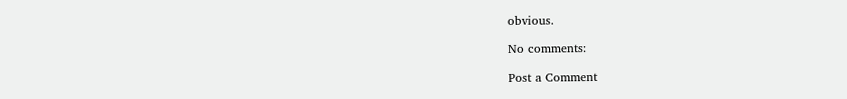obvious.

No comments:

Post a Comment